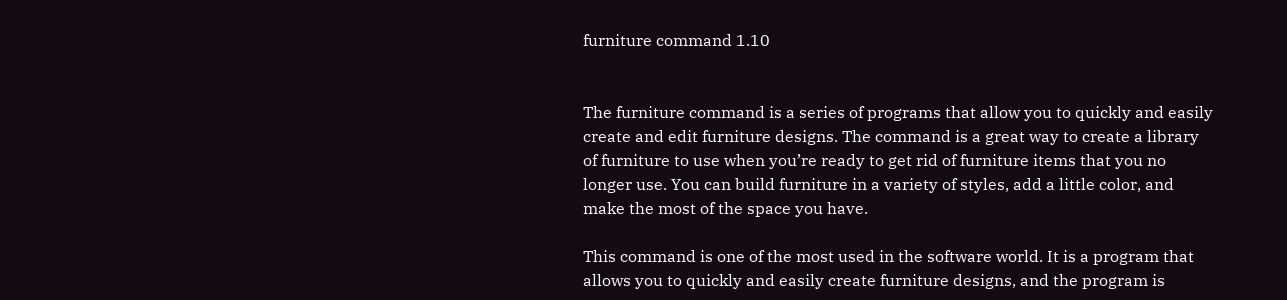furniture command 1.10


The furniture command is a series of programs that allow you to quickly and easily create and edit furniture designs. The command is a great way to create a library of furniture to use when you’re ready to get rid of furniture items that you no longer use. You can build furniture in a variety of styles, add a little color, and make the most of the space you have.

This command is one of the most used in the software world. It is a program that allows you to quickly and easily create furniture designs, and the program is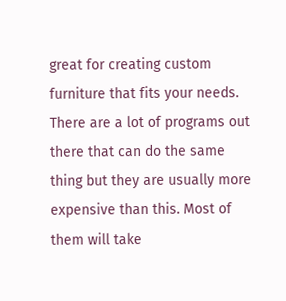great for creating custom furniture that fits your needs. There are a lot of programs out there that can do the same thing but they are usually more expensive than this. Most of them will take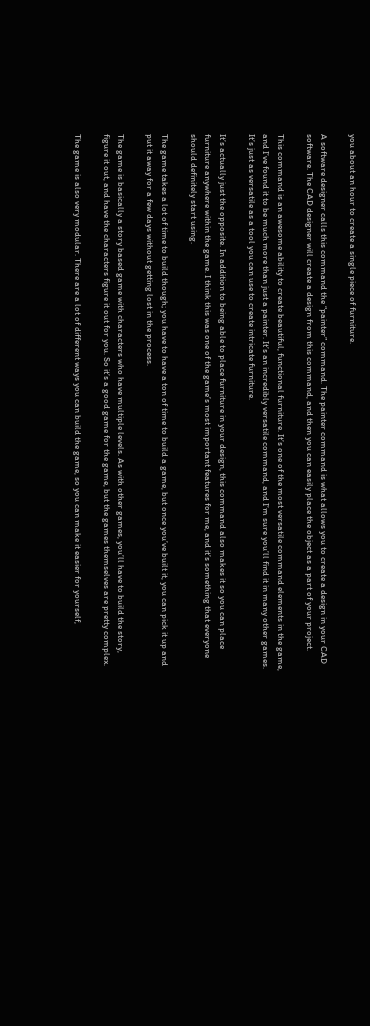you about an hour to create a single piece of furniture.

A software designer calls this command the “painter” command. The painter command is what allows you to create a design in your CAD software. The CAD designer will create a design from this command, and then you can easily place the object as a part of your project.

This command is an awesome ability to create beautiful, functional furniture. It’s one of the most versatile command elements in the game, and I’ve found it to be much more than just a painter. It’s an incredibly versatile command, and I’m sure you’ll find it in many other games. It’s just as versatile as a tool you can use to create intricate furniture.

It’s actually just the opposite. In addition to being able to place furniture in your design, this command also makes it so you can place furniture anywhere within the game. I think this was one of the game’s most important features for me, and it’s something that everyone should definitely start using.

The game takes a lot of time to build though; you have to have a ton of time to build a game, but once you’ve built it, you can pick it up and put it away for a few days without getting lost in the process.

The game is basically a story based game with characters who have multiple levels. As with other games, you’ll have to build the story, figure it out, and have the characters figure it out for you. So it’s a good game for the game, but the games themselves are pretty complex.

The game is also very modular. There are a lot of different ways you can build the game, so you can make it easier for yourself,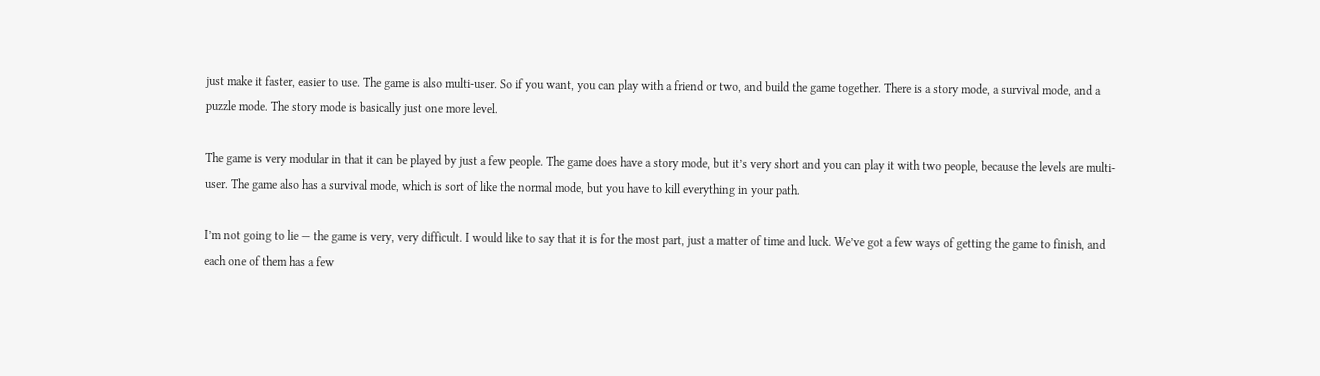just make it faster, easier to use. The game is also multi-user. So if you want, you can play with a friend or two, and build the game together. There is a story mode, a survival mode, and a puzzle mode. The story mode is basically just one more level.

The game is very modular in that it can be played by just a few people. The game does have a story mode, but it’s very short and you can play it with two people, because the levels are multi-user. The game also has a survival mode, which is sort of like the normal mode, but you have to kill everything in your path.

I’m not going to lie — the game is very, very difficult. I would like to say that it is for the most part, just a matter of time and luck. We’ve got a few ways of getting the game to finish, and each one of them has a few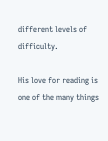different levels of difficulty.

His love for reading is one of the many things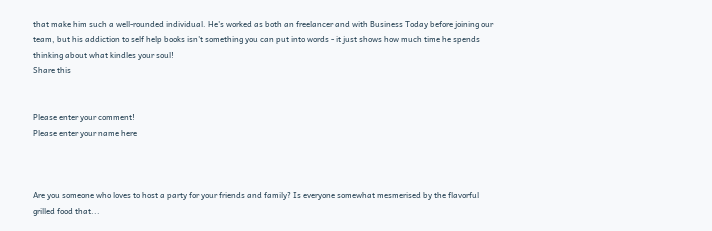that make him such a well-rounded individual. He's worked as both an freelancer and with Business Today before joining our team, but his addiction to self help books isn't something you can put into words - it just shows how much time he spends thinking about what kindles your soul!
Share this


Please enter your comment!
Please enter your name here



Are you someone who loves to host a party for your friends and family? Is everyone somewhat mesmerised by the flavorful grilled food that...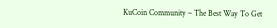KuCoin Community – The Best Way To Get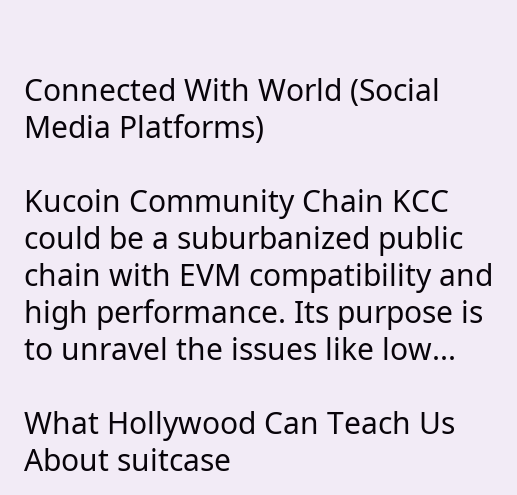Connected With World (Social Media Platforms)

Kucoin Community Chain KCC could be a suburbanized public chain with EVM compatibility and high performance. Its purpose is to unravel the issues like low...

What Hollywood Can Teach Us About suitcase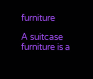furniture

A suitcase furniture is a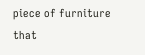piece of furniture that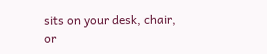sits on your desk, chair, or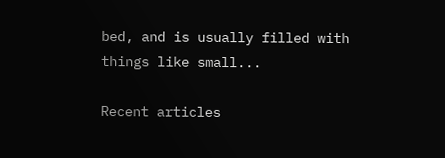bed, and is usually filled with things like small...

Recent articles